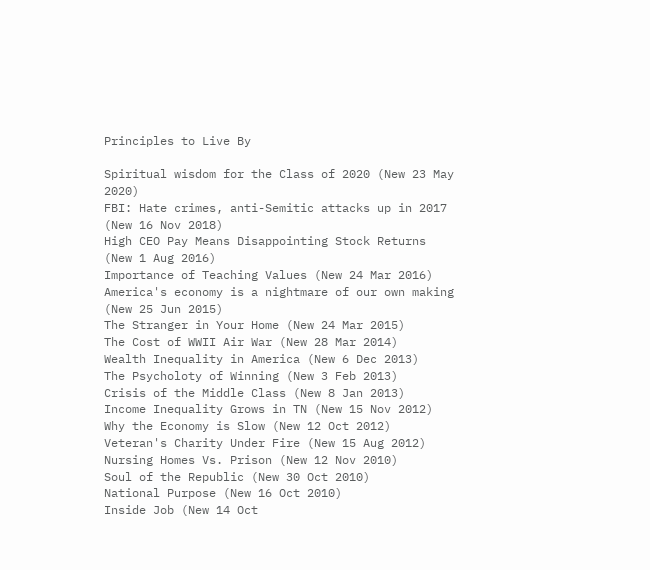Principles to Live By

Spiritual wisdom for the Class of 2020 (New 23 May 2020)
FBI: Hate crimes, anti-Semitic attacks up in 2017 (New 16 Nov 2018)
High CEO Pay Means Disappointing Stock Returns (New 1 Aug 2016)
Importance of Teaching Values (New 24 Mar 2016)
America's economy is a nightmare of our own making (New 25 Jun 2015)
The Stranger in Your Home (New 24 Mar 2015)
The Cost of WWII Air War (New 28 Mar 2014)
Wealth Inequality in America (New 6 Dec 2013)
The Psycholoty of Winning (New 3 Feb 2013)
Crisis of the Middle Class (New 8 Jan 2013)
Income Inequality Grows in TN (New 15 Nov 2012)
Why the Economy is Slow (New 12 Oct 2012)
Veteran's Charity Under Fire (New 15 Aug 2012)
Nursing Homes Vs. Prison (New 12 Nov 2010)
Soul of the Republic (New 30 Oct 2010)
National Purpose (New 16 Oct 2010)
Inside Job (New 14 Oct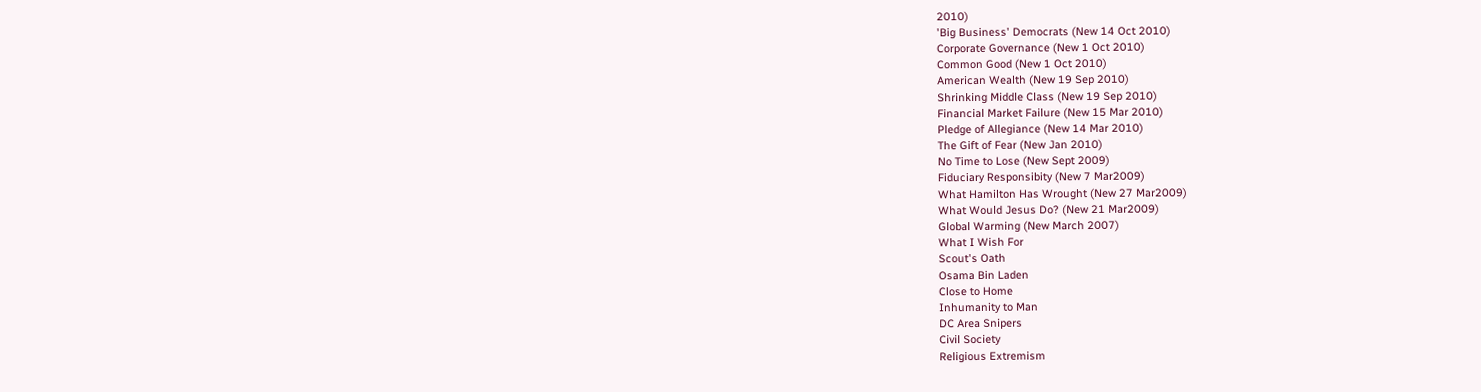2010)
'Big Business' Democrats (New 14 Oct 2010)
Corporate Governance (New 1 Oct 2010)
Common Good (New 1 Oct 2010)
American Wealth (New 19 Sep 2010)
Shrinking Middle Class (New 19 Sep 2010)
Financial Market Failure (New 15 Mar 2010)
Pledge of Allegiance (New 14 Mar 2010)
The Gift of Fear (New Jan 2010)
No Time to Lose (New Sept 2009)
Fiduciary Responsibity (New 7 Mar2009)
What Hamilton Has Wrought (New 27 Mar2009)
What Would Jesus Do? (New 21 Mar2009)
Global Warming (New March 2007)
What I Wish For
Scout's Oath
Osama Bin Laden
Close to Home
Inhumanity to Man
DC Area Snipers
Civil Society
Religious Extremism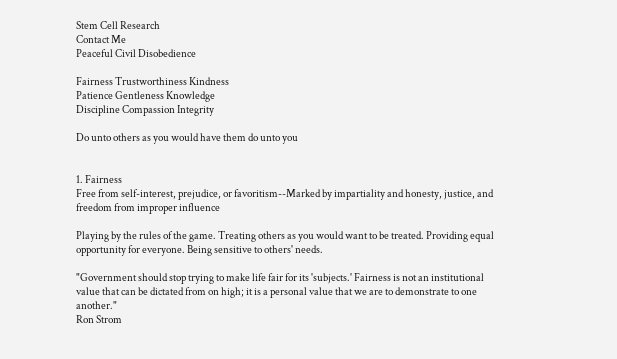Stem Cell Research
Contact Me
Peaceful Civil Disobedience

Fairness Trustworthiness Kindness
Patience Gentleness Knowledge
Discipline Compassion Integrity

Do unto others as you would have them do unto you


1. Fairness
Free from self-interest, prejudice, or favoritism--Marked by impartiality and honesty, justice, and freedom from improper influence

Playing by the rules of the game. Treating others as you would want to be treated. Providing equal opportunity for everyone. Being sensitive to others' needs.

"Government should stop trying to make life fair for its 'subjects.' Fairness is not an institutional value that can be dictated from on high; it is a personal value that we are to demonstrate to one another."
Ron Strom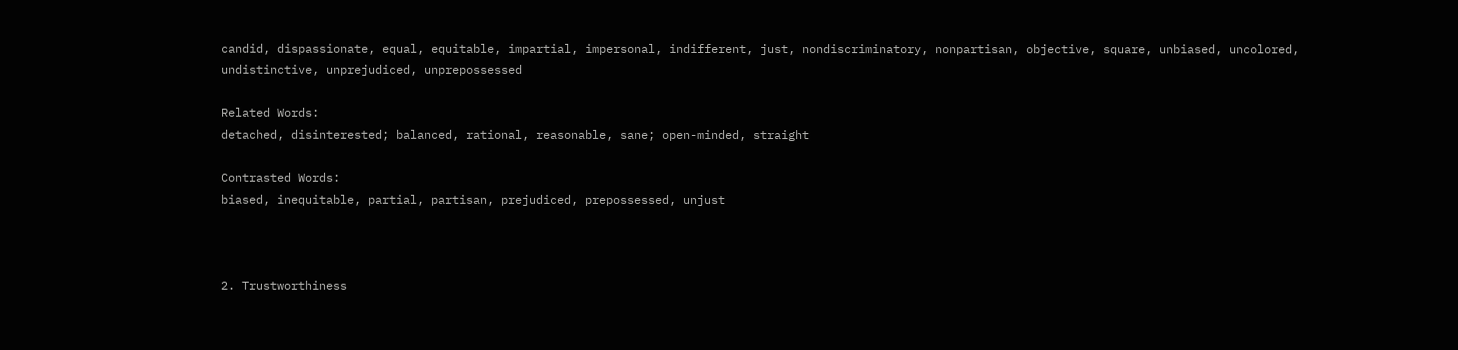candid, dispassionate, equal, equitable, impartial, impersonal, indifferent, just, nondiscriminatory, nonpartisan, objective, square, unbiased, uncolored, undistinctive, unprejudiced, unprepossessed

Related Words:
detached, disinterested; balanced, rational, reasonable, sane; open-minded, straight

Contrasted Words:
biased, inequitable, partial, partisan, prejudiced, prepossessed, unjust



2. Trustworthiness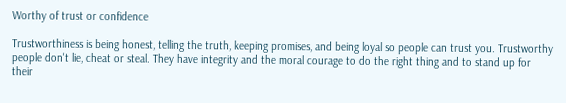Worthy of trust or confidence

Trustworthiness is being honest, telling the truth, keeping promises, and being loyal so people can trust you. Trustworthy people don't lie, cheat or steal. They have integrity and the moral courage to do the right thing and to stand up for their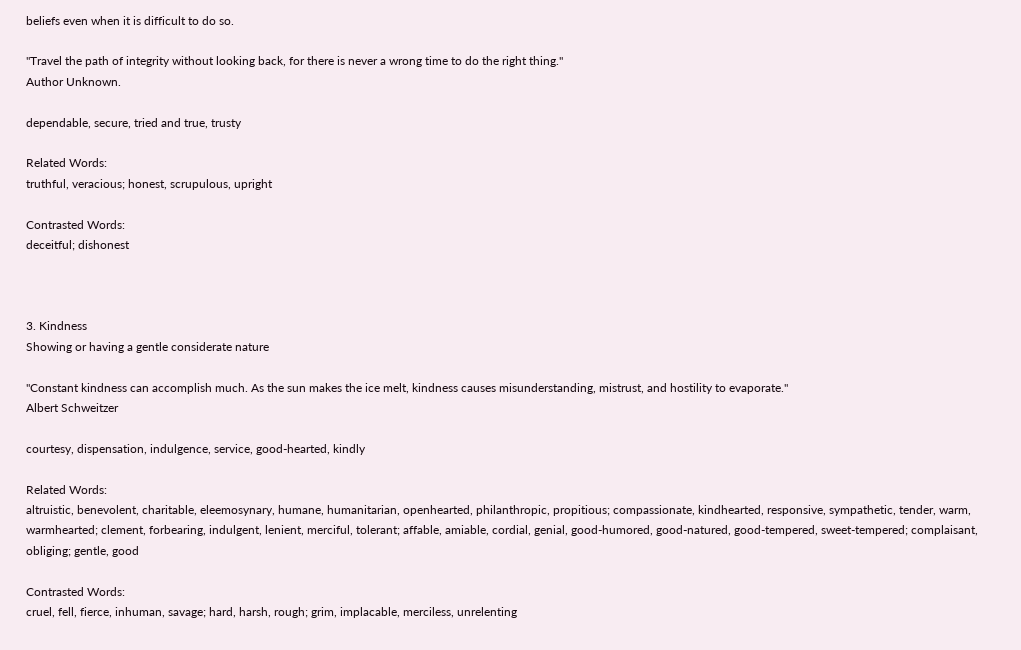beliefs even when it is difficult to do so.

"Travel the path of integrity without looking back, for there is never a wrong time to do the right thing."
Author Unknown.

dependable, secure, tried and true, trusty

Related Words:
truthful, veracious; honest, scrupulous, upright

Contrasted Words:
deceitful; dishonest



3. Kindness
Showing or having a gentle considerate nature

"Constant kindness can accomplish much. As the sun makes the ice melt, kindness causes misunderstanding, mistrust, and hostility to evaporate."
Albert Schweitzer

courtesy, dispensation, indulgence, service, good-hearted, kindly

Related Words:
altruistic, benevolent, charitable, eleemosynary, humane, humanitarian, openhearted, philanthropic, propitious; compassionate, kindhearted, responsive, sympathetic, tender, warm, warmhearted; clement, forbearing, indulgent, lenient, merciful, tolerant; affable, amiable, cordial, genial, good-humored, good-natured, good-tempered, sweet-tempered; complaisant, obliging; gentle, good

Contrasted Words:
cruel, fell, fierce, inhuman, savage; hard, harsh, rough; grim, implacable, merciless, unrelenting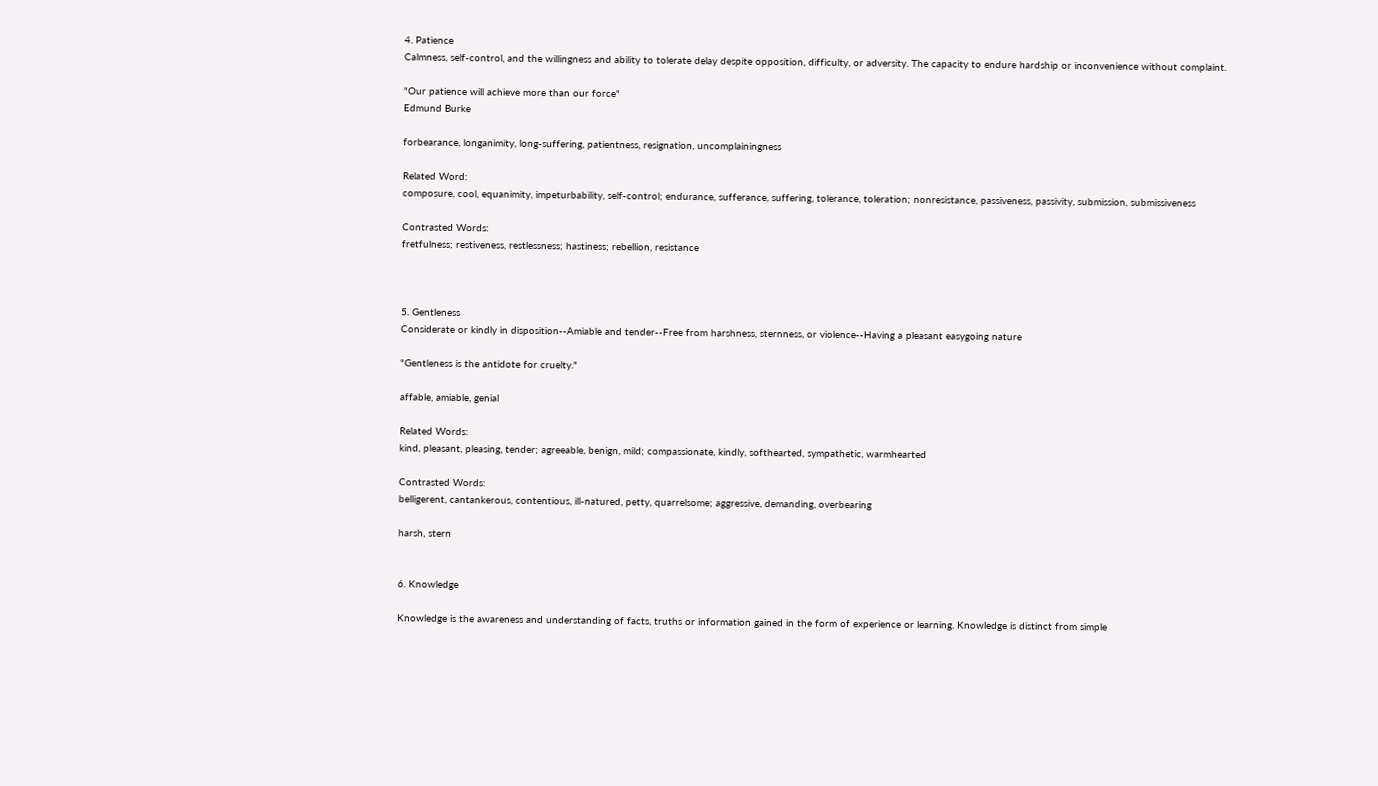4. Patience
Calmness, self-control, and the willingness and ability to tolerate delay despite opposition, difficulty, or adversity. The capacity to endure hardship or inconvenience without complaint.

"Our patience will achieve more than our force"
Edmund Burke

forbearance, longanimity, long-suffering, patientness, resignation, uncomplainingness

Related Word:
composure, cool, equanimity, impeturbability, self-control; endurance, sufferance, suffering, tolerance, toleration; nonresistance, passiveness, passivity, submission, submissiveness

Contrasted Words:
fretfulness; restiveness, restlessness; hastiness; rebellion, resistance



5. Gentleness
Considerate or kindly in disposition--Amiable and tender--Free from harshness, sternness, or violence--Having a pleasant easygoing nature

"Gentleness is the antidote for cruelty."

affable, amiable, genial

Related Words:
kind, pleasant, pleasing, tender; agreeable, benign, mild; compassionate, kindly, softhearted, sympathetic, warmhearted

Contrasted Words:
belligerent, cantankerous, contentious, ill-natured, petty, quarrelsome; aggressive, demanding, overbearing

harsh, stern


6. Knowledge

Knowledge is the awareness and understanding of facts, truths or information gained in the form of experience or learning. Knowledge is distinct from simple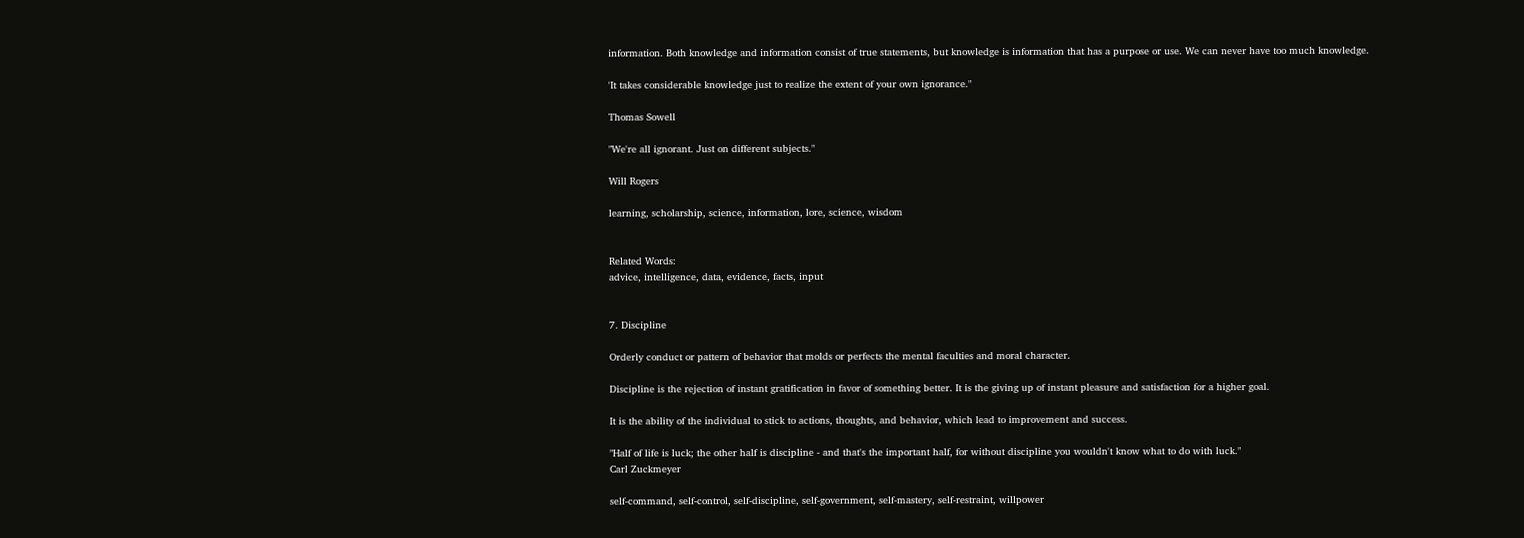information. Both knowledge and information consist of true statements, but knowledge is information that has a purpose or use. We can never have too much knowledge.

'It takes considerable knowledge just to realize the extent of your own ignorance."

Thomas Sowell

"We're all ignorant. Just on different subjects."

Will Rogers

learning, scholarship, science, information, lore, science, wisdom


Related Words:
advice, intelligence, data, evidence, facts, input


7. Discipline

Orderly conduct or pattern of behavior that molds or perfects the mental faculties and moral character.

Discipline is the rejection of instant gratification in favor of something better. It is the giving up of instant pleasure and satisfaction for a higher goal.

It is the ability of the individual to stick to actions, thoughts, and behavior, which lead to improvement and success.

"Half of life is luck; the other half is discipline - and that's the important half, for without discipline you wouldn't know what to do with luck."
Carl Zuckmeyer

self-command, self-control, self-discipline, self-government, self-mastery, self-restraint, willpower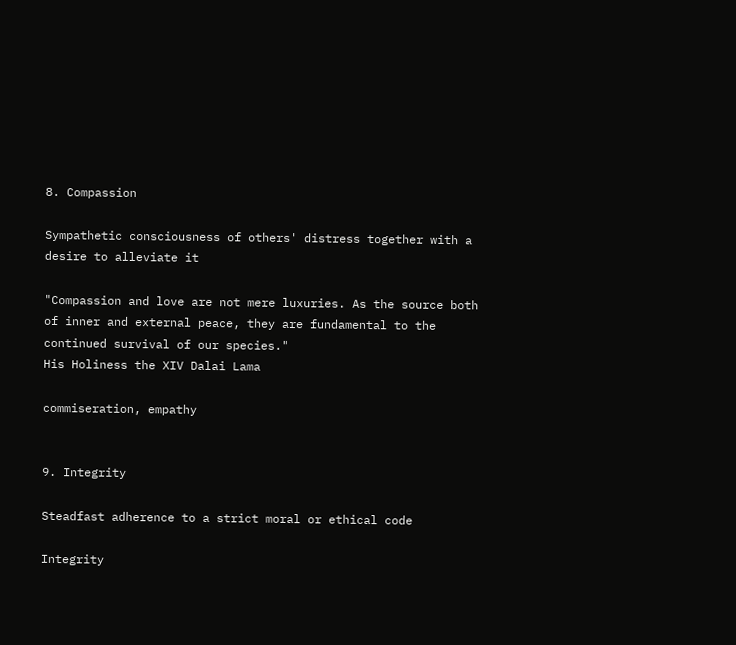8. Compassion

Sympathetic consciousness of others' distress together with a desire to alleviate it

"Compassion and love are not mere luxuries. As the source both of inner and external peace, they are fundamental to the continued survival of our species."
His Holiness the XIV Dalai Lama

commiseration, empathy


9. Integrity

Steadfast adherence to a strict moral or ethical code

Integrity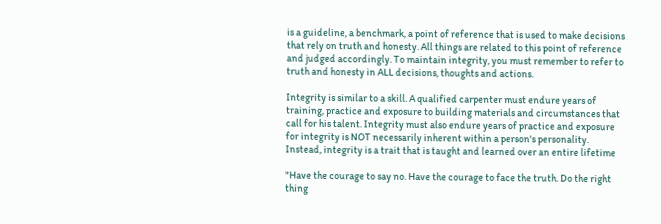is a guideline, a benchmark, a point of reference that is used to make decisions that rely on truth and honesty. All things are related to this point of reference and judged accordingly. To maintain integrity, you must remember to refer to truth and honesty in ALL decisions, thoughts and actions.

Integrity is similar to a skill. A qualified carpenter must endure years of training, practice and exposure to building materials and circumstances that call for his talent. Integrity must also endure years of practice and exposure for integrity is NOT necessarily inherent within a person's personality. Instead, integrity is a trait that is taught and learned over an entire lifetime

"Have the courage to say no. Have the courage to face the truth. Do the right thing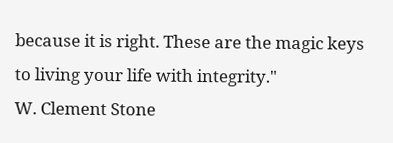because it is right. These are the magic keys to living your life with integrity."
W. Clement Stone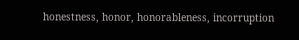honestness, honor, honorableness, incorruption